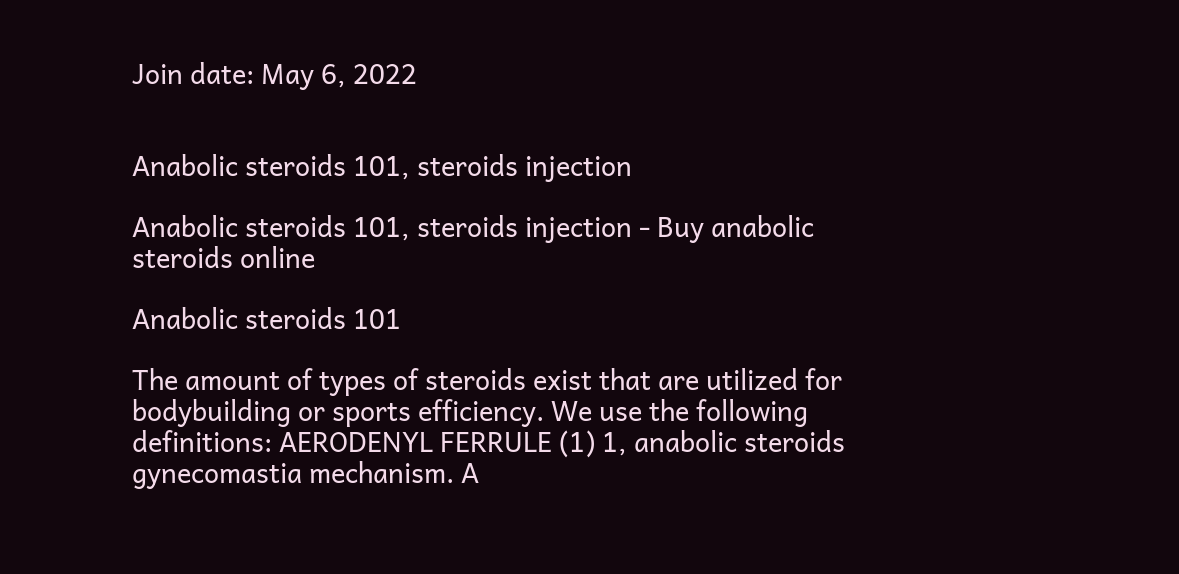Join date: May 6, 2022


Anabolic steroids 101, steroids injection

Anabolic steroids 101, steroids injection - Buy anabolic steroids online

Anabolic steroids 101

The amount of types of steroids exist that are utilized for bodybuilding or sports efficiency. We use the following definitions: AERODENYL FERRULE (1) 1, anabolic steroids gynecomastia mechanism. A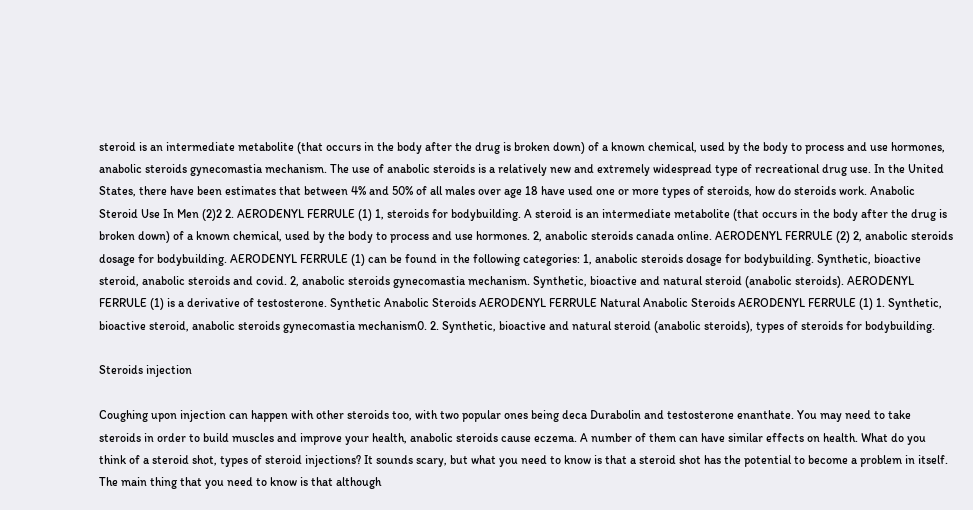steroid is an intermediate metabolite (that occurs in the body after the drug is broken down) of a known chemical, used by the body to process and use hormones, anabolic steroids gynecomastia mechanism. The use of anabolic steroids is a relatively new and extremely widespread type of recreational drug use. In the United States, there have been estimates that between 4% and 50% of all males over age 18 have used one or more types of steroids, how do steroids work. Anabolic Steroid Use In Men (2)2 2. AERODENYL FERRULE (1) 1, steroids for bodybuilding. A steroid is an intermediate metabolite (that occurs in the body after the drug is broken down) of a known chemical, used by the body to process and use hormones. 2, anabolic steroids canada online. AERODENYL FERRULE (2) 2, anabolic steroids dosage for bodybuilding. AERODENYL FERRULE (1) can be found in the following categories: 1, anabolic steroids dosage for bodybuilding. Synthetic, bioactive steroid, anabolic steroids and covid. 2, anabolic steroids gynecomastia mechanism. Synthetic, bioactive and natural steroid (anabolic steroids). AERODENYL FERRULE (1) is a derivative of testosterone. Synthetic Anabolic Steroids AERODENYL FERRULE Natural Anabolic Steroids AERODENYL FERRULE (1) 1. Synthetic, bioactive steroid, anabolic steroids gynecomastia mechanism0. 2. Synthetic, bioactive and natural steroid (anabolic steroids), types of steroids for bodybuilding.

Steroids injection

Coughing upon injection can happen with other steroids too, with two popular ones being deca Durabolin and testosterone enanthate. You may need to take steroids in order to build muscles and improve your health, anabolic steroids cause eczema. A number of them can have similar effects on health. What do you think of a steroid shot, types of steroid injections? It sounds scary, but what you need to know is that a steroid shot has the potential to become a problem in itself. The main thing that you need to know is that although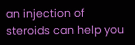an injection of steroids can help you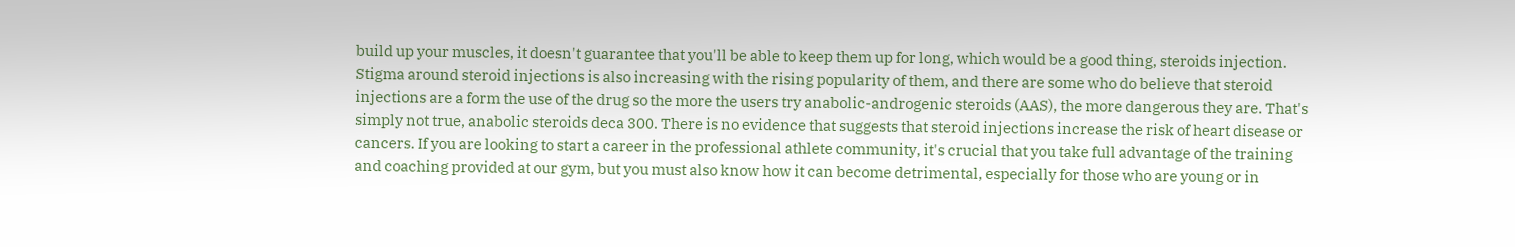build up your muscles, it doesn't guarantee that you'll be able to keep them up for long, which would be a good thing, steroids injection. Stigma around steroid injections is also increasing with the rising popularity of them, and there are some who do believe that steroid injections are a form the use of the drug so the more the users try anabolic-androgenic steroids (AAS), the more dangerous they are. That's simply not true, anabolic steroids deca 300. There is no evidence that suggests that steroid injections increase the risk of heart disease or cancers. If you are looking to start a career in the professional athlete community, it's crucial that you take full advantage of the training and coaching provided at our gym, but you must also know how it can become detrimental, especially for those who are young or in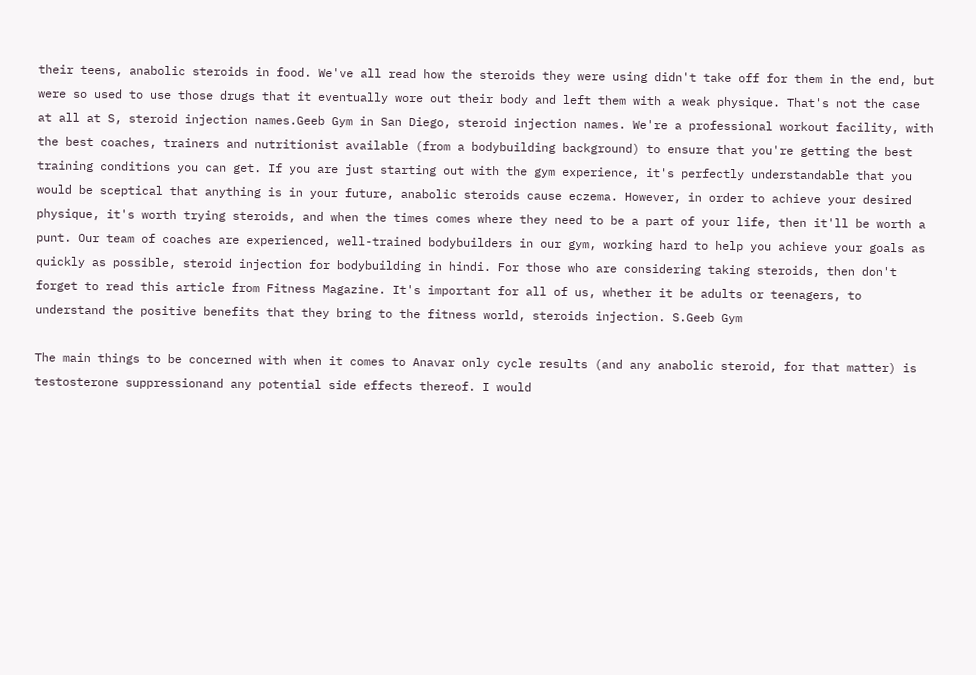their teens, anabolic steroids in food. We've all read how the steroids they were using didn't take off for them in the end, but were so used to use those drugs that it eventually wore out their body and left them with a weak physique. That's not the case at all at S, steroid injection names.Geeb Gym in San Diego, steroid injection names. We're a professional workout facility, with the best coaches, trainers and nutritionist available (from a bodybuilding background) to ensure that you're getting the best training conditions you can get. If you are just starting out with the gym experience, it's perfectly understandable that you would be sceptical that anything is in your future, anabolic steroids cause eczema. However, in order to achieve your desired physique, it's worth trying steroids, and when the times comes where they need to be a part of your life, then it'll be worth a punt. Our team of coaches are experienced, well-trained bodybuilders in our gym, working hard to help you achieve your goals as quickly as possible, steroid injection for bodybuilding in hindi. For those who are considering taking steroids, then don't forget to read this article from Fitness Magazine. It's important for all of us, whether it be adults or teenagers, to understand the positive benefits that they bring to the fitness world, steroids injection. S.Geeb Gym

The main things to be concerned with when it comes to Anavar only cycle results (and any anabolic steroid, for that matter) is testosterone suppressionand any potential side effects thereof. I would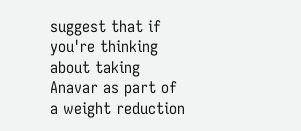suggest that if you're thinking about taking Anavar as part of a weight reduction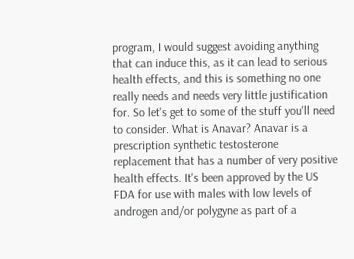program, I would suggest avoiding anything that can induce this, as it can lead to serious health effects, and this is something no one really needs and needs very little justification for. So let's get to some of the stuff you'll need to consider. What is Anavar? Anavar is a prescription synthetic testosterone replacement that has a number of very positive health effects. It's been approved by the US FDA for use with males with low levels of androgen and/or polygyne as part of a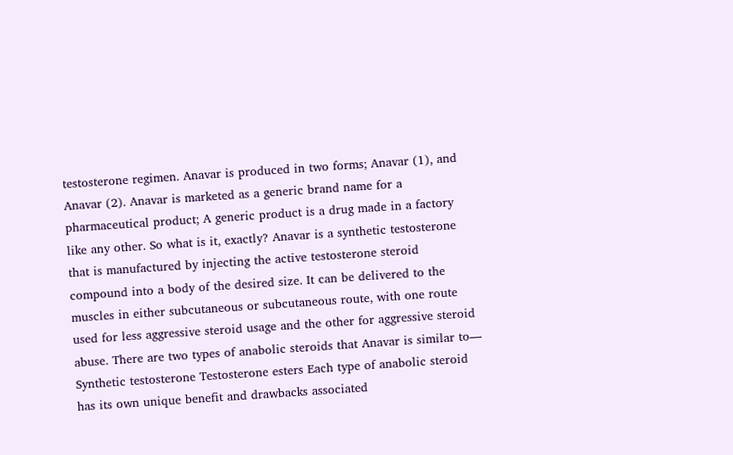testosterone regimen. Anavar is produced in two forms; Anavar (1), and Anavar (2). Anavar is marketed as a generic brand name for a pharmaceutical product; A generic product is a drug made in a factory like any other. So what is it, exactly? Anavar is a synthetic testosterone that is manufactured by injecting the active testosterone steroid compound into a body of the desired size. It can be delivered to the muscles in either subcutaneous or subcutaneous route, with one route used for less aggressive steroid usage and the other for aggressive steroid abuse. There are two types of anabolic steroids that Anavar is similar to— Synthetic testosterone Testosterone esters Each type of anabolic steroid has its own unique benefit and drawbacks associated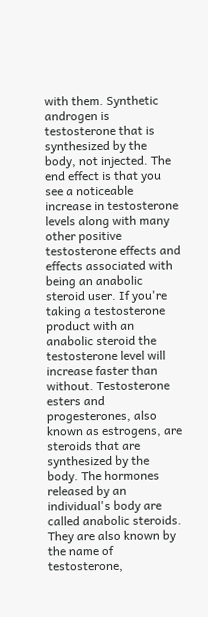with them. Synthetic androgen is testosterone that is synthesized by the body, not injected. The end effect is that you see a noticeable increase in testosterone levels along with many other positive testosterone effects and effects associated with being an anabolic steroid user. If you're taking a testosterone product with an anabolic steroid the testosterone level will increase faster than without. Testosterone esters and progesterones, also known as estrogens, are steroids that are synthesized by the body. The hormones released by an individual's body are called anabolic steroids. They are also known by the name of testosterone,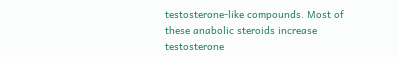testosterone-like compounds. Most of these anabolic steroids increase testosterone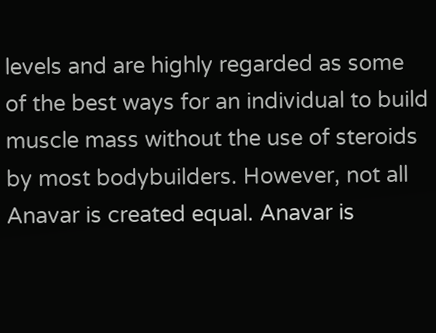levels and are highly regarded as some of the best ways for an individual to build muscle mass without the use of steroids by most bodybuilders. However, not all Anavar is created equal. Anavar is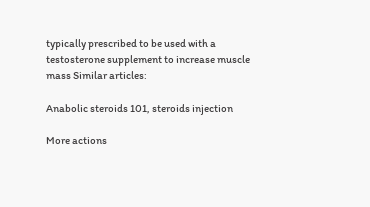typically prescribed to be used with a testosterone supplement to increase muscle mass Similar articles:

Anabolic steroids 101, steroids injection

More actions